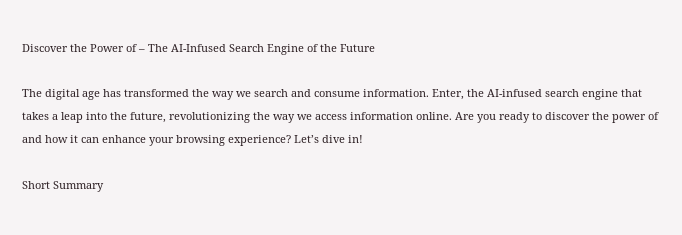Discover the Power of – The AI-Infused Search Engine of the Future

The digital age has transformed the way we search and consume information. Enter, the AI-infused search engine that takes a leap into the future, revolutionizing the way we access information online. Are you ready to discover the power of and how it can enhance your browsing experience? Let’s dive in!

Short Summary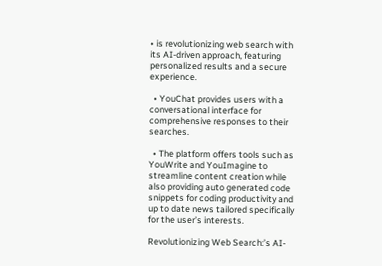• is revolutionizing web search with its AI-driven approach, featuring personalized results and a secure experience.

  • YouChat provides users with a conversational interface for comprehensive responses to their searches.

  • The platform offers tools such as YouWrite and YouImagine to streamline content creation while also providing auto generated code snippets for coding productivity and up to date news tailored specifically for the user’s interests.

Revolutionizing Web Search:’s AI-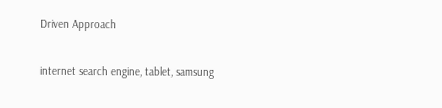Driven Approach

internet search engine, tablet, samsung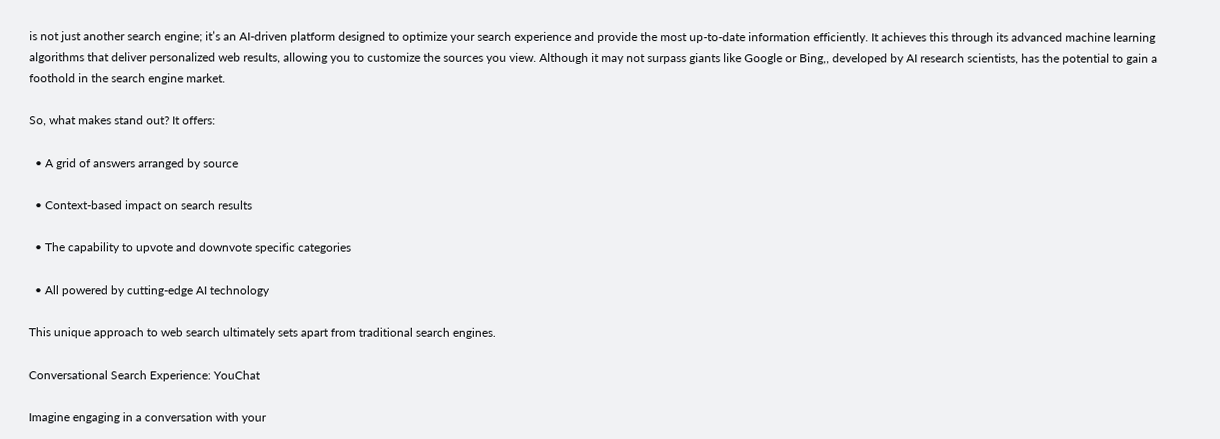is not just another search engine; it’s an AI-driven platform designed to optimize your search experience and provide the most up-to-date information efficiently. It achieves this through its advanced machine learning algorithms that deliver personalized web results, allowing you to customize the sources you view. Although it may not surpass giants like Google or Bing,, developed by AI research scientists, has the potential to gain a foothold in the search engine market.

So, what makes stand out? It offers:

  • A grid of answers arranged by source

  • Context-based impact on search results

  • The capability to upvote and downvote specific categories

  • All powered by cutting-edge AI technology

This unique approach to web search ultimately sets apart from traditional search engines.

Conversational Search Experience: YouChat

Imagine engaging in a conversation with your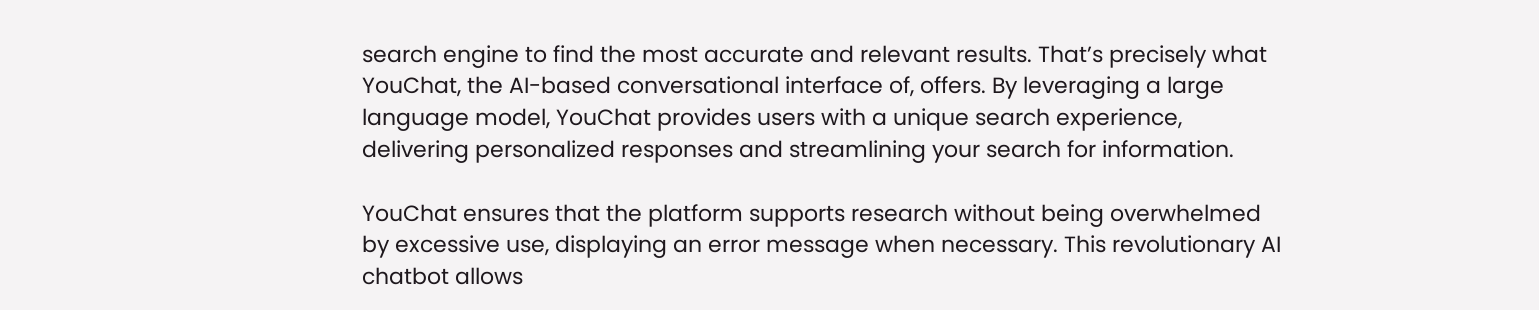search engine to find the most accurate and relevant results. That’s precisely what YouChat, the AI-based conversational interface of, offers. By leveraging a large language model, YouChat provides users with a unique search experience, delivering personalized responses and streamlining your search for information.

YouChat ensures that the platform supports research without being overwhelmed by excessive use, displaying an error message when necessary. This revolutionary AI chatbot allows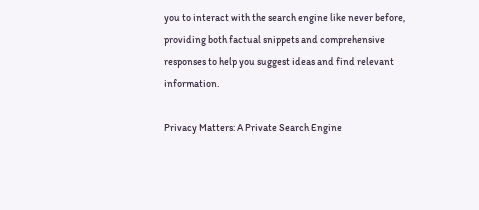you to interact with the search engine like never before, providing both factual snippets and comprehensive responses to help you suggest ideas and find relevant information.

Privacy Matters: A Private Search Engine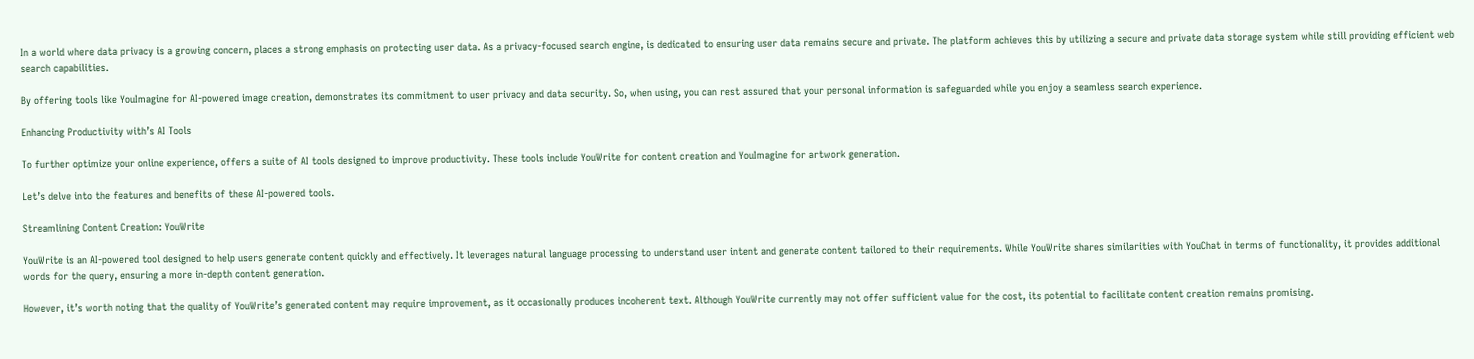In a world where data privacy is a growing concern, places a strong emphasis on protecting user data. As a privacy-focused search engine, is dedicated to ensuring user data remains secure and private. The platform achieves this by utilizing a secure and private data storage system while still providing efficient web search capabilities.

By offering tools like YouImagine for AI-powered image creation, demonstrates its commitment to user privacy and data security. So, when using, you can rest assured that your personal information is safeguarded while you enjoy a seamless search experience.

Enhancing Productivity with’s AI Tools

To further optimize your online experience, offers a suite of AI tools designed to improve productivity. These tools include YouWrite for content creation and YouImagine for artwork generation.

Let’s delve into the features and benefits of these AI-powered tools.

Streamlining Content Creation: YouWrite

YouWrite is an AI-powered tool designed to help users generate content quickly and effectively. It leverages natural language processing to understand user intent and generate content tailored to their requirements. While YouWrite shares similarities with YouChat in terms of functionality, it provides additional words for the query, ensuring a more in-depth content generation.

However, it’s worth noting that the quality of YouWrite’s generated content may require improvement, as it occasionally produces incoherent text. Although YouWrite currently may not offer sufficient value for the cost, its potential to facilitate content creation remains promising.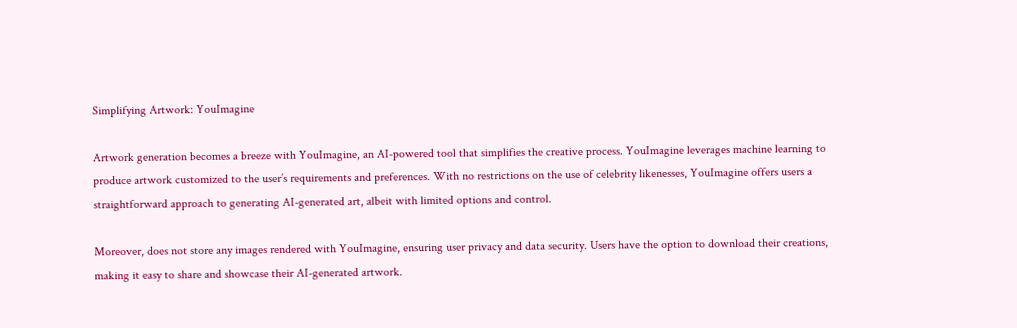Simplifying Artwork: YouImagine

Artwork generation becomes a breeze with YouImagine, an AI-powered tool that simplifies the creative process. YouImagine leverages machine learning to produce artwork customized to the user’s requirements and preferences. With no restrictions on the use of celebrity likenesses, YouImagine offers users a straightforward approach to generating AI-generated art, albeit with limited options and control.

Moreover, does not store any images rendered with YouImagine, ensuring user privacy and data security. Users have the option to download their creations, making it easy to share and showcase their AI-generated artwork.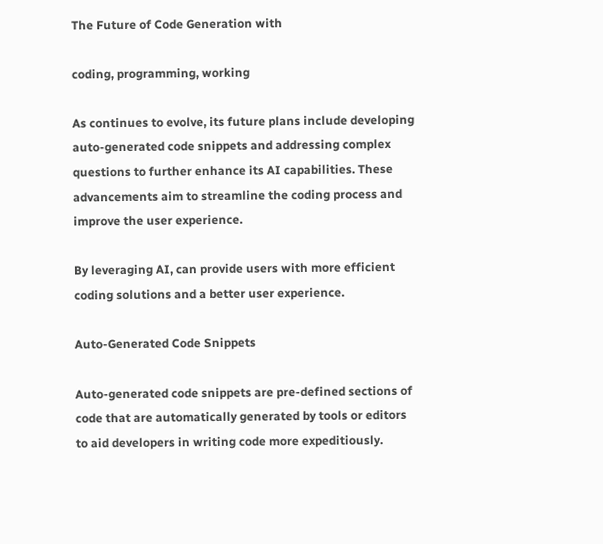The Future of Code Generation with

coding, programming, working

As continues to evolve, its future plans include developing auto-generated code snippets and addressing complex questions to further enhance its AI capabilities. These advancements aim to streamline the coding process and improve the user experience.

By leveraging AI, can provide users with more efficient coding solutions and a better user experience.

Auto-Generated Code Snippets

Auto-generated code snippets are pre-defined sections of code that are automatically generated by tools or editors to aid developers in writing code more expeditiously.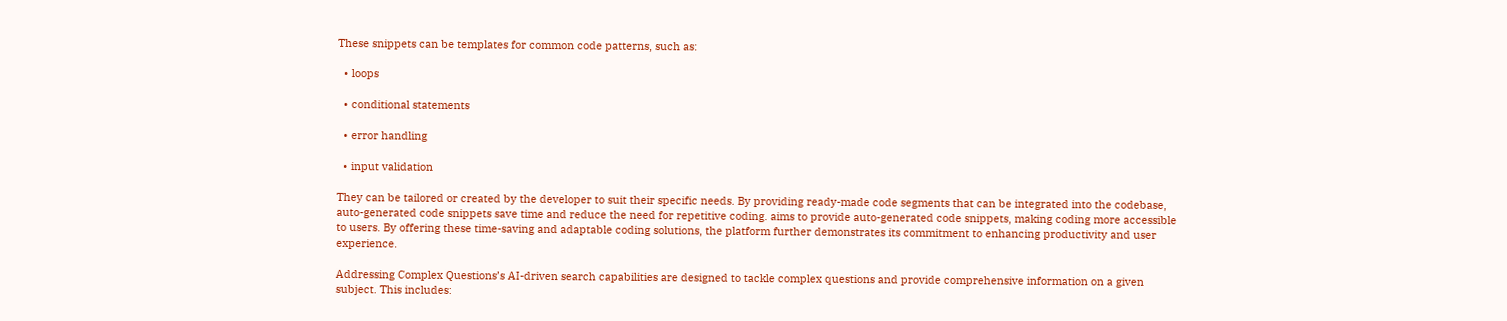These snippets can be templates for common code patterns, such as:

  • loops

  • conditional statements

  • error handling

  • input validation

They can be tailored or created by the developer to suit their specific needs. By providing ready-made code segments that can be integrated into the codebase, auto-generated code snippets save time and reduce the need for repetitive coding. aims to provide auto-generated code snippets, making coding more accessible to users. By offering these time-saving and adaptable coding solutions, the platform further demonstrates its commitment to enhancing productivity and user experience.

Addressing Complex Questions’s AI-driven search capabilities are designed to tackle complex questions and provide comprehensive information on a given subject. This includes: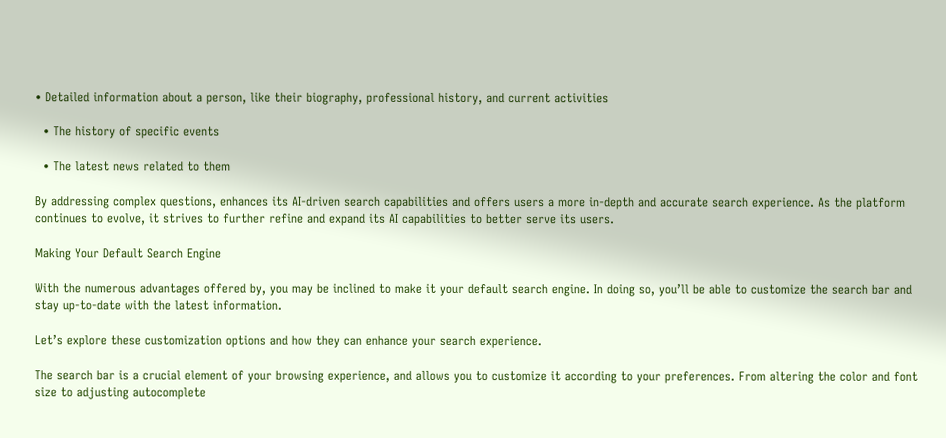• Detailed information about a person, like their biography, professional history, and current activities

  • The history of specific events

  • The latest news related to them

By addressing complex questions, enhances its AI-driven search capabilities and offers users a more in-depth and accurate search experience. As the platform continues to evolve, it strives to further refine and expand its AI capabilities to better serve its users.

Making Your Default Search Engine

With the numerous advantages offered by, you may be inclined to make it your default search engine. In doing so, you’ll be able to customize the search bar and stay up-to-date with the latest information.

Let’s explore these customization options and how they can enhance your search experience.

The search bar is a crucial element of your browsing experience, and allows you to customize it according to your preferences. From altering the color and font size to adjusting autocomplete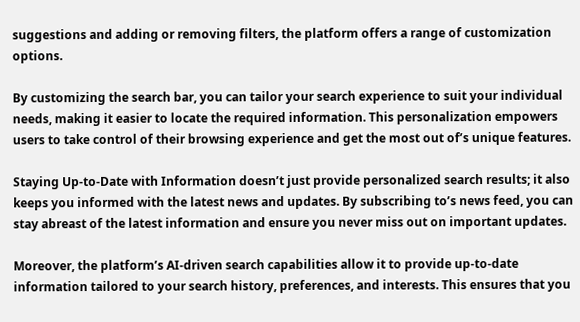suggestions and adding or removing filters, the platform offers a range of customization options.

By customizing the search bar, you can tailor your search experience to suit your individual needs, making it easier to locate the required information. This personalization empowers users to take control of their browsing experience and get the most out of’s unique features.

Staying Up-to-Date with Information doesn’t just provide personalized search results; it also keeps you informed with the latest news and updates. By subscribing to’s news feed, you can stay abreast of the latest information and ensure you never miss out on important updates.

Moreover, the platform’s AI-driven search capabilities allow it to provide up-to-date information tailored to your search history, preferences, and interests. This ensures that you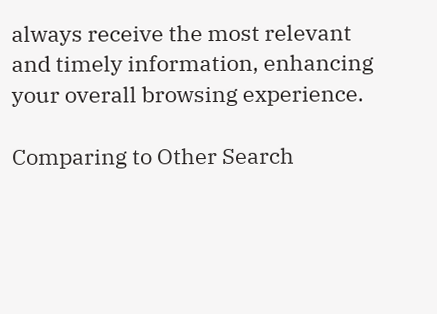always receive the most relevant and timely information, enhancing your overall browsing experience.

Comparing to Other Search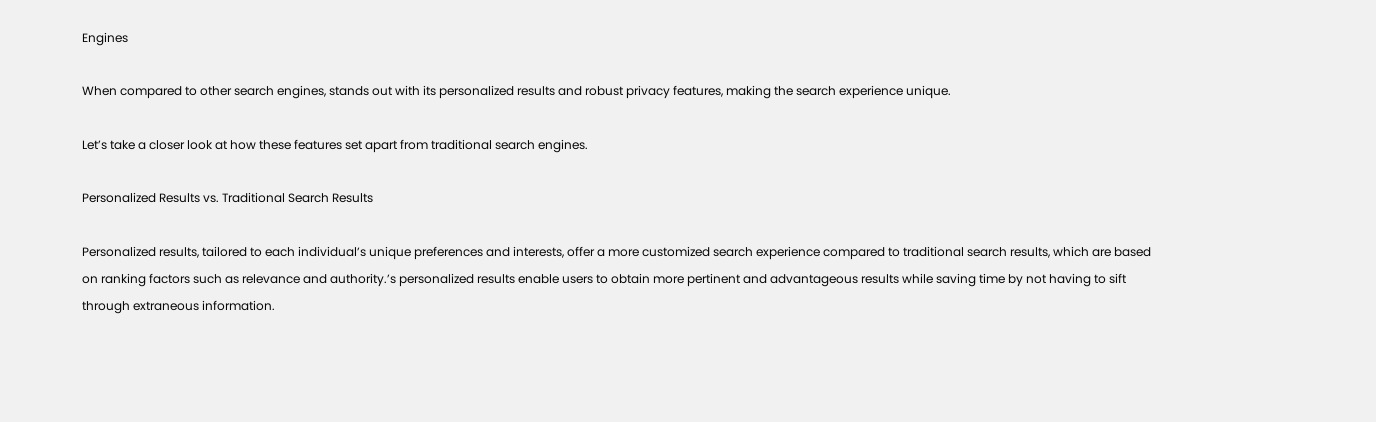Engines

When compared to other search engines, stands out with its personalized results and robust privacy features, making the search experience unique.

Let’s take a closer look at how these features set apart from traditional search engines.

Personalized Results vs. Traditional Search Results

Personalized results, tailored to each individual’s unique preferences and interests, offer a more customized search experience compared to traditional search results, which are based on ranking factors such as relevance and authority.’s personalized results enable users to obtain more pertinent and advantageous results while saving time by not having to sift through extraneous information.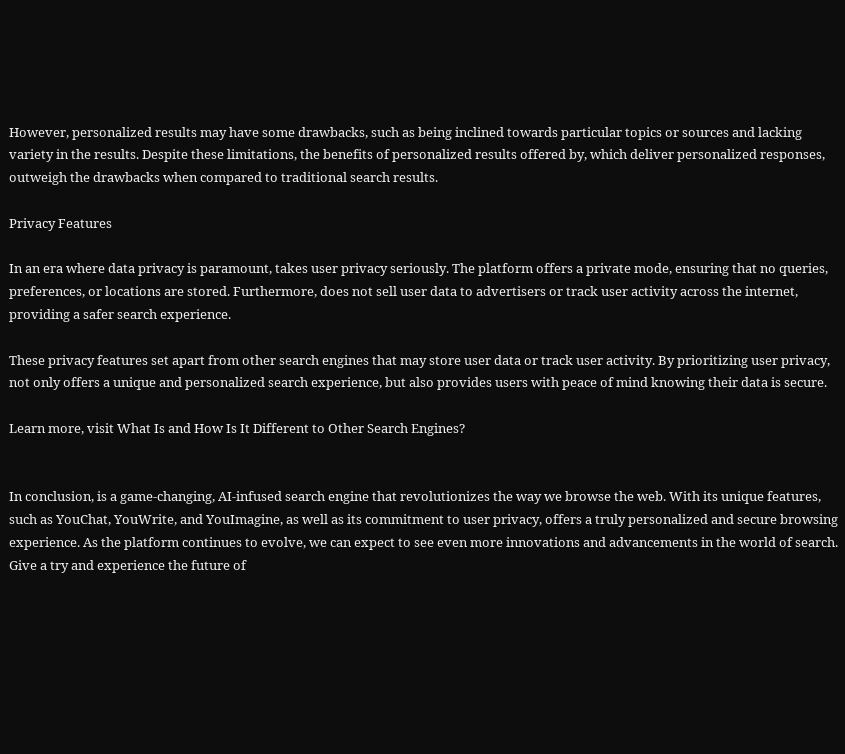However, personalized results may have some drawbacks, such as being inclined towards particular topics or sources and lacking variety in the results. Despite these limitations, the benefits of personalized results offered by, which deliver personalized responses, outweigh the drawbacks when compared to traditional search results.

Privacy Features

In an era where data privacy is paramount, takes user privacy seriously. The platform offers a private mode, ensuring that no queries, preferences, or locations are stored. Furthermore, does not sell user data to advertisers or track user activity across the internet, providing a safer search experience.

These privacy features set apart from other search engines that may store user data or track user activity. By prioritizing user privacy, not only offers a unique and personalized search experience, but also provides users with peace of mind knowing their data is secure.

Learn more, visit What Is and How Is It Different to Other Search Engines?


In conclusion, is a game-changing, AI-infused search engine that revolutionizes the way we browse the web. With its unique features, such as YouChat, YouWrite, and YouImagine, as well as its commitment to user privacy, offers a truly personalized and secure browsing experience. As the platform continues to evolve, we can expect to see even more innovations and advancements in the world of search. Give a try and experience the future of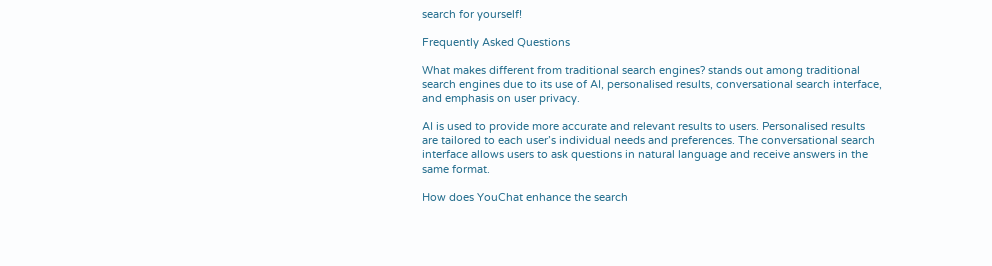search for yourself!

Frequently Asked Questions

What makes different from traditional search engines? stands out among traditional search engines due to its use of AI, personalised results, conversational search interface, and emphasis on user privacy.

AI is used to provide more accurate and relevant results to users. Personalised results are tailored to each user’s individual needs and preferences. The conversational search interface allows users to ask questions in natural language and receive answers in the same format.

How does YouChat enhance the search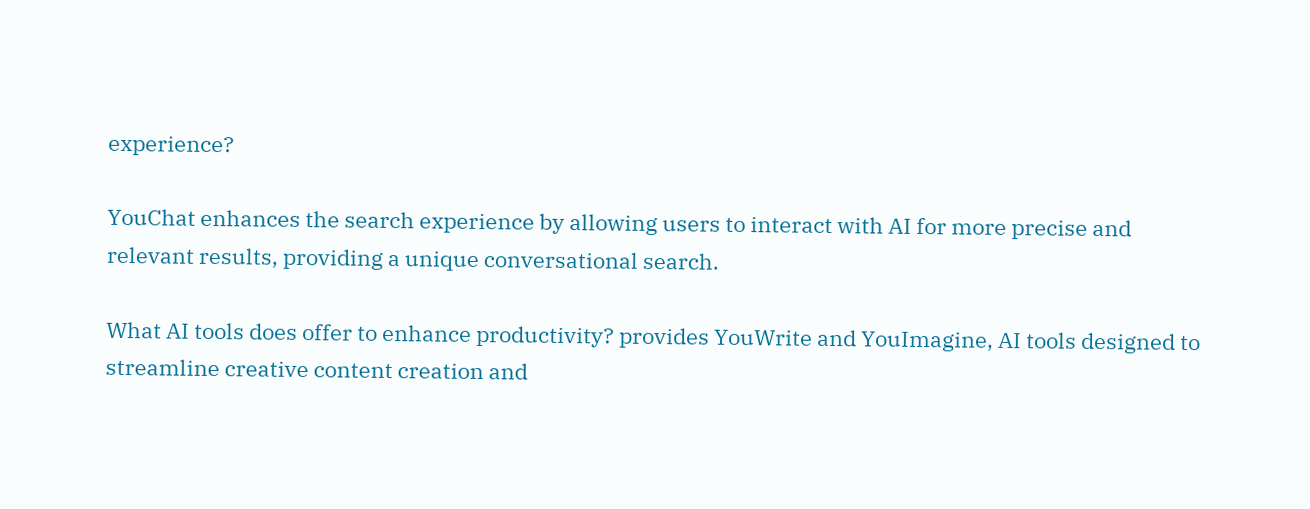experience?

YouChat enhances the search experience by allowing users to interact with AI for more precise and relevant results, providing a unique conversational search.

What AI tools does offer to enhance productivity? provides YouWrite and YouImagine, AI tools designed to streamline creative content creation and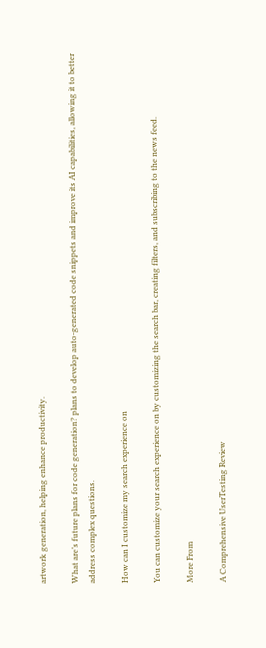artwork generation, helping enhance productivity.

What are’s future plans for code generation? plans to develop auto-generated code snippets and improve its AI capabilities, allowing it to better address complex questions.

How can I customize my search experience on

You can customize your search experience on by customizing the search bar, creating filters, and subscribing to the news feed.

More From

A Comprehensive UserTesting Review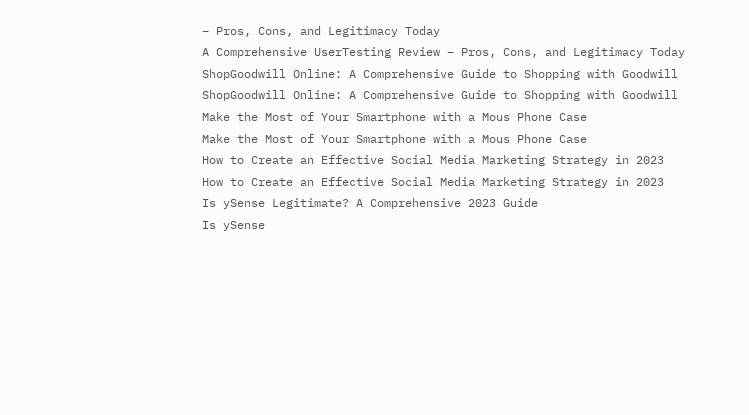– Pros, Cons, and Legitimacy Today
A Comprehensive UserTesting Review – Pros, Cons, and Legitimacy Today
ShopGoodwill Online: A Comprehensive Guide to Shopping with Goodwill
ShopGoodwill Online: A Comprehensive Guide to Shopping with Goodwill
Make the Most of Your Smartphone with a Mous Phone Case
Make the Most of Your Smartphone with a Mous Phone Case
How to Create an Effective Social Media Marketing Strategy in 2023
How to Create an Effective Social Media Marketing Strategy in 2023
Is ySense Legitimate? A Comprehensive 2023 Guide
Is ySense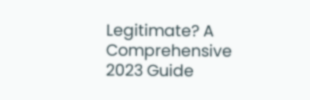Legitimate? A Comprehensive 2023 Guide